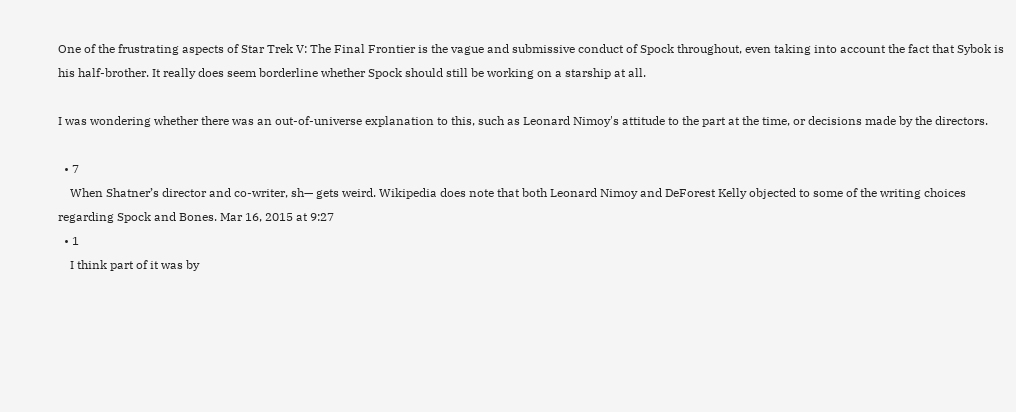One of the frustrating aspects of Star Trek V: The Final Frontier is the vague and submissive conduct of Spock throughout, even taking into account the fact that Sybok is his half-brother. It really does seem borderline whether Spock should still be working on a starship at all.

I was wondering whether there was an out-of-universe explanation to this, such as Leonard Nimoy's attitude to the part at the time, or decisions made by the directors.

  • 7
    When Shatner’s director and co-writer, sh— gets weird. Wikipedia does note that both Leonard Nimoy and DeForest Kelly objected to some of the writing choices regarding Spock and Bones. Mar 16, 2015 at 9:27
  • 1
    I think part of it was by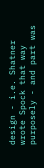design - i.e. Shatner wrote Spock that way purposely - and part was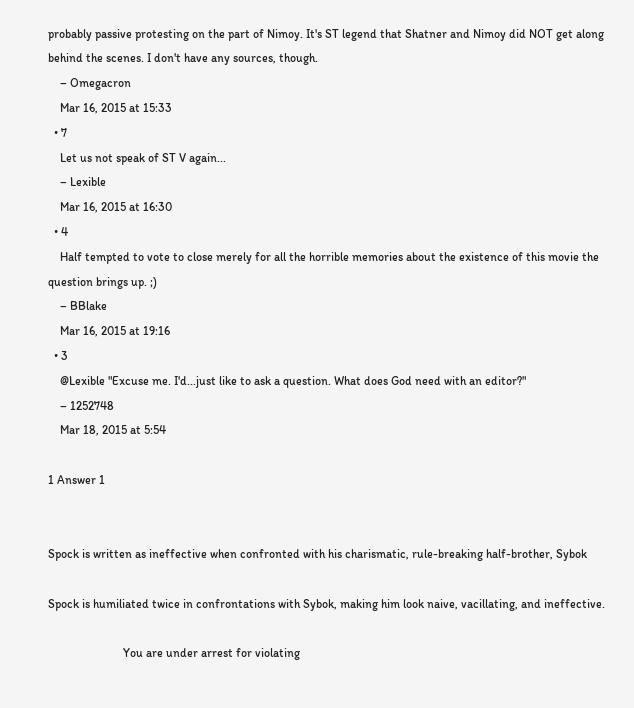probably passive protesting on the part of Nimoy. It's ST legend that Shatner and Nimoy did NOT get along behind the scenes. I don't have any sources, though.
    – Omegacron
    Mar 16, 2015 at 15:33
  • 7
    Let us not speak of ST V again...
    – Lexible
    Mar 16, 2015 at 16:30
  • 4
    Half tempted to vote to close merely for all the horrible memories about the existence of this movie the question brings up. ;)
    – BBlake
    Mar 16, 2015 at 19:16
  • 3
    @Lexible "Excuse me. I'd...just like to ask a question. What does God need with an editor?"
    – 1252748
    Mar 18, 2015 at 5:54

1 Answer 1


Spock is written as ineffective when confronted with his charismatic, rule-breaking half-brother, Sybok

Spock is humiliated twice in confrontations with Sybok, making him look naive, vacillating, and ineffective.

                         You are under arrest for violating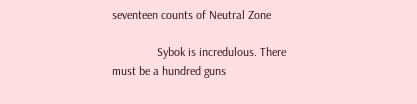seventeen counts of Neutral Zone

               Sybok is incredulous. There must be a hundred guns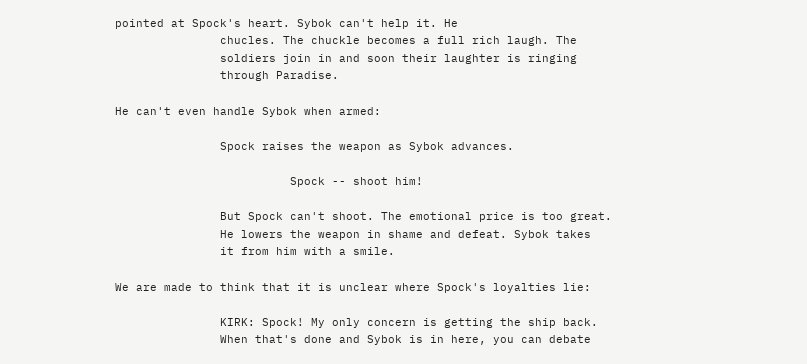pointed at Spock's heart. Sybok can't help it. He
               chucles. The chuckle becomes a full rich laugh. The
               soldiers join in and soon their laughter is ringing
               through Paradise.

He can't even handle Sybok when armed:

               Spock raises the weapon as Sybok advances.

                         Spock -- shoot him!

               But Spock can't shoot. The emotional price is too great.
               He lowers the weapon in shame and defeat. Sybok takes
               it from him with a smile.

We are made to think that it is unclear where Spock's loyalties lie:

               KIRK: Spock! My only concern is getting the ship back.
               When that's done and Sybok is in here, you can debate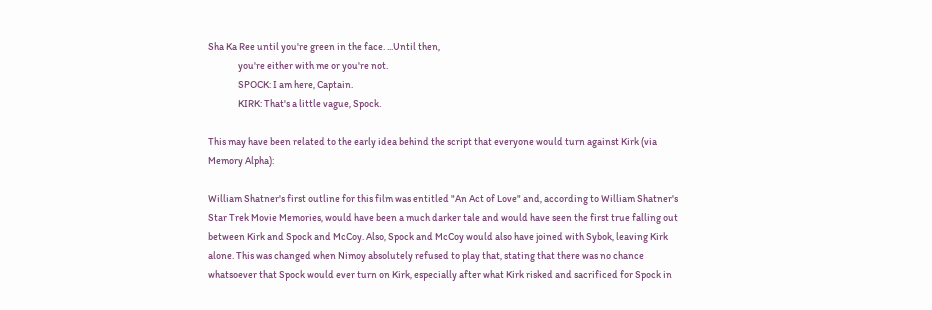Sha Ka Ree until you're green in the face. ...Until then,
               you're either with me or you're not.
               SPOCK: I am here, Captain.
               KIRK: That's a little vague, Spock.

This may have been related to the early idea behind the script that everyone would turn against Kirk (via Memory Alpha):

William Shatner's first outline for this film was entitled "An Act of Love" and, according to William Shatner's Star Trek Movie Memories, would have been a much darker tale and would have seen the first true falling out between Kirk and Spock and McCoy. Also, Spock and McCoy would also have joined with Sybok, leaving Kirk alone. This was changed when Nimoy absolutely refused to play that, stating that there was no chance whatsoever that Spock would ever turn on Kirk, especially after what Kirk risked and sacrificed for Spock in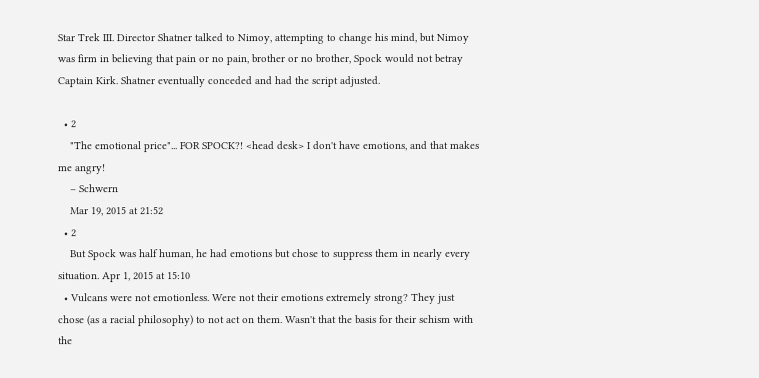Star Trek III. Director Shatner talked to Nimoy, attempting to change his mind, but Nimoy was firm in believing that pain or no pain, brother or no brother, Spock would not betray Captain Kirk. Shatner eventually conceded and had the script adjusted.

  • 2
    "The emotional price"... FOR SPOCK?! <head desk> I don't have emotions, and that makes me angry!
    – Schwern
    Mar 19, 2015 at 21:52
  • 2
    But Spock was half human, he had emotions but chose to suppress them in nearly every situation. Apr 1, 2015 at 15:10
  • Vulcans were not emotionless. Were not their emotions extremely strong? They just chose (as a racial philosophy) to not act on them. Wasn't that the basis for their schism with the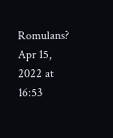Romulans? Apr 15, 2022 at 16:53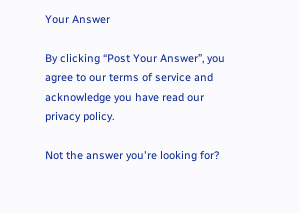Your Answer

By clicking “Post Your Answer”, you agree to our terms of service and acknowledge you have read our privacy policy.

Not the answer you're looking for?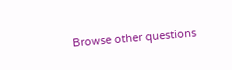Browse other questions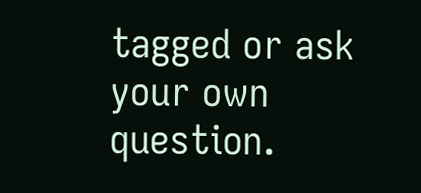tagged or ask your own question.